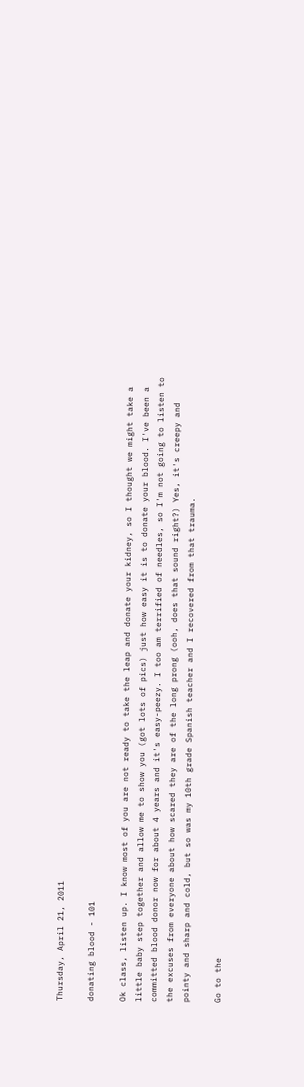Thursday, April 21, 2011

donating blood - 101

Ok class, listen up. I know most of you are not ready to take the leap and donate your kidney, so I thought we might take a little baby step together and allow me to show you (got lots of pics) just how easy it is to donate your blood. I've been a committed blood donor now for about 4 years and it's easy-peezy. I too am terrified of needles, so I'm not going to listen to the excuses from everyone about how scared they are of the long prong (ooh, does that sound right?) Yes, it's creepy and pointy and sharp and cold, but so was my 10th grade Spanish teacher and I recovered from that trauma.

Go to the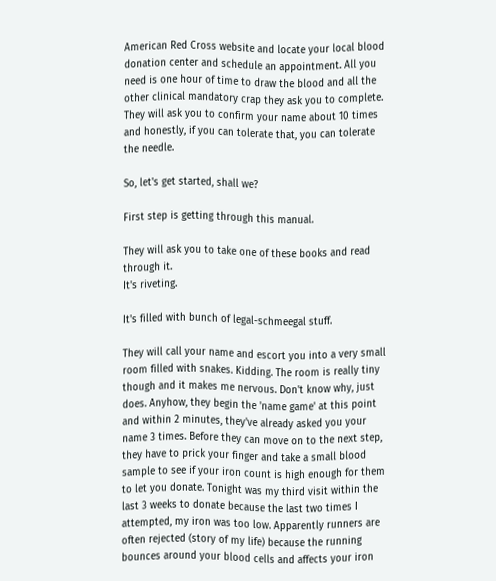American Red Cross website and locate your local blood donation center and schedule an appointment. All you need is one hour of time to draw the blood and all the other clinical mandatory crap they ask you to complete. They will ask you to confirm your name about 10 times and honestly, if you can tolerate that, you can tolerate the needle.

So, let's get started, shall we?

First step is getting through this manual.

They will ask you to take one of these books and read through it.
It's riveting.

It's filled with bunch of legal-schmeegal stuff.

They will call your name and escort you into a very small room filled with snakes. Kidding. The room is really tiny though and it makes me nervous. Don't know why, just does. Anyhow, they begin the 'name game' at this point and within 2 minutes, they've already asked you your name 3 times. Before they can move on to the next step, they have to prick your finger and take a small blood sample to see if your iron count is high enough for them to let you donate. Tonight was my third visit within the last 3 weeks to donate because the last two times I attempted, my iron was too low. Apparently runners are often rejected (story of my life) because the running bounces around your blood cells and affects your iron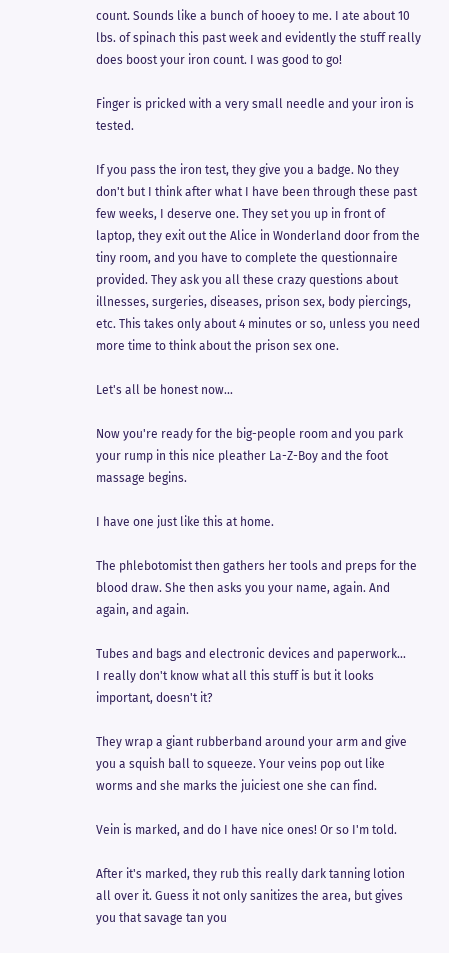count. Sounds like a bunch of hooey to me. I ate about 10 lbs. of spinach this past week and evidently the stuff really does boost your iron count. I was good to go!

Finger is pricked with a very small needle and your iron is tested.

If you pass the iron test, they give you a badge. No they don't but I think after what I have been through these past few weeks, I deserve one. They set you up in front of laptop, they exit out the Alice in Wonderland door from the tiny room, and you have to complete the questionnaire provided. They ask you all these crazy questions about illnesses, surgeries, diseases, prison sex, body piercings, etc. This takes only about 4 minutes or so, unless you need more time to think about the prison sex one.

Let's all be honest now...

Now you're ready for the big-people room and you park your rump in this nice pleather La-Z-Boy and the foot massage begins.

I have one just like this at home.

The phlebotomist then gathers her tools and preps for the blood draw. She then asks you your name, again. And again, and again.

Tubes and bags and electronic devices and paperwork...
I really don't know what all this stuff is but it looks important, doesn't it?

They wrap a giant rubberband around your arm and give you a squish ball to squeeze. Your veins pop out like worms and she marks the juiciest one she can find.

Vein is marked, and do I have nice ones! Or so I'm told.

After it's marked, they rub this really dark tanning lotion all over it. Guess it not only sanitizes the area, but gives you that savage tan you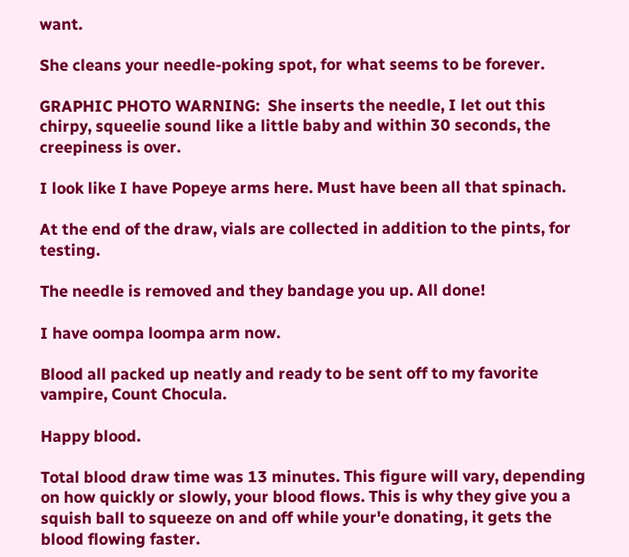want.

She cleans your needle-poking spot, for what seems to be forever.

GRAPHIC PHOTO WARNING:  She inserts the needle, I let out this chirpy, squeelie sound like a little baby and within 30 seconds, the creepiness is over.

I look like I have Popeye arms here. Must have been all that spinach.

At the end of the draw, vials are collected in addition to the pints, for testing.

The needle is removed and they bandage you up. All done!

I have oompa loompa arm now.

Blood all packed up neatly and ready to be sent off to my favorite vampire, Count Chocula.

Happy blood.

Total blood draw time was 13 minutes. This figure will vary, depending on how quickly or slowly, your blood flows. This is why they give you a squish ball to squeeze on and off while your'e donating, it gets the blood flowing faster.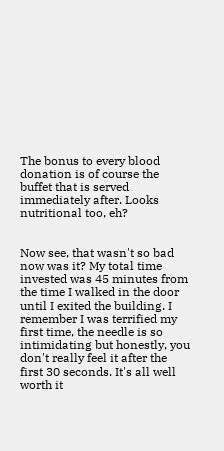The bonus to every blood donation is of course the buffet that is served immediately after. Looks nutritional too, eh?


Now see, that wasn't so bad now was it? My total time invested was 45 minutes from the time I walked in the door until I exited the building. I remember I was terrified my first time, the needle is so intimidating but honestly, you don't really feel it after the first 30 seconds. It's all well worth it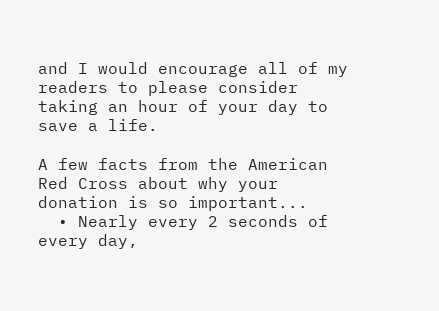and I would encourage all of my readers to please consider taking an hour of your day to save a life.

A few facts from the American Red Cross about why your donation is so important...
  • Nearly every 2 seconds of every day,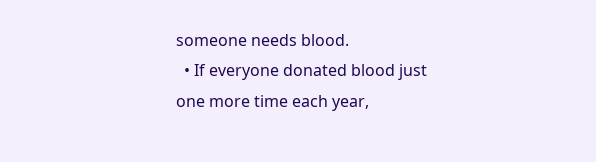someone needs blood.
  • If everyone donated blood just one more time each year,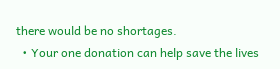there would be no shortages.
  • Your one donation can help save the lives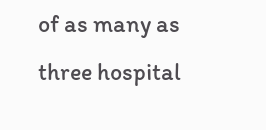of as many as three hospital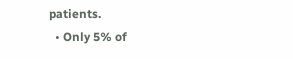patients.
  • Only 5% of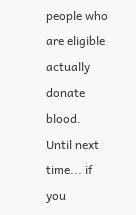people who are eligible actually donate blood.
Until next time... if you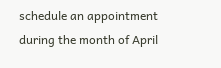schedule an appointment during the month of April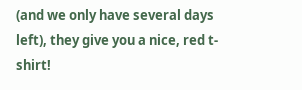(and we only have several days left), they give you a nice, red t-shirt!